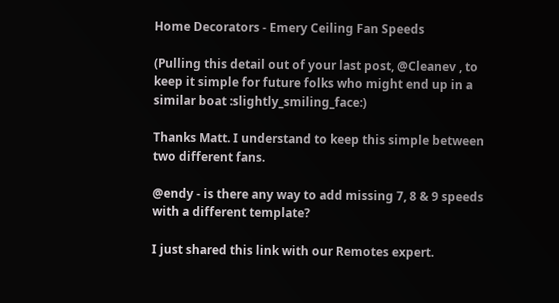Home Decorators - Emery Ceiling Fan Speeds

(Pulling this detail out of your last post, @Cleanev , to keep it simple for future folks who might end up in a similar boat :slightly_smiling_face:)

Thanks Matt. I understand to keep this simple between two different fans.

@endy - is there any way to add missing 7, 8 & 9 speeds with a different template?

I just shared this link with our Remotes expert.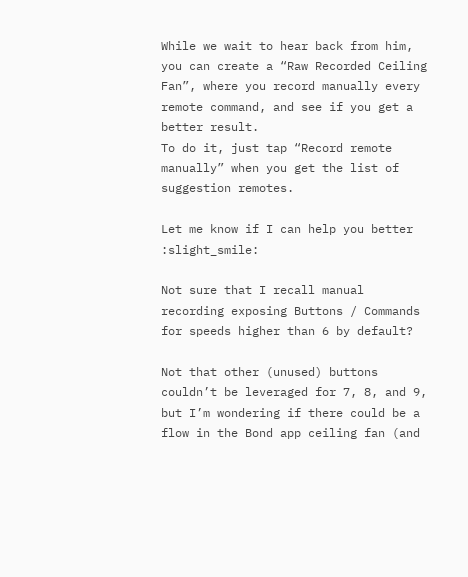While we wait to hear back from him, you can create a “Raw Recorded Ceiling Fan”, where you record manually every remote command, and see if you get a better result.
To do it, just tap “Record remote manually” when you get the list of suggestion remotes.

Let me know if I can help you better :slight_smile:

Not sure that I recall manual recording exposing Buttons / Commands for speeds higher than 6 by default?

Not that other (unused) buttons couldn’t be leveraged for 7, 8, and 9, but I’m wondering if there could be a flow in the Bond app ceiling fan (and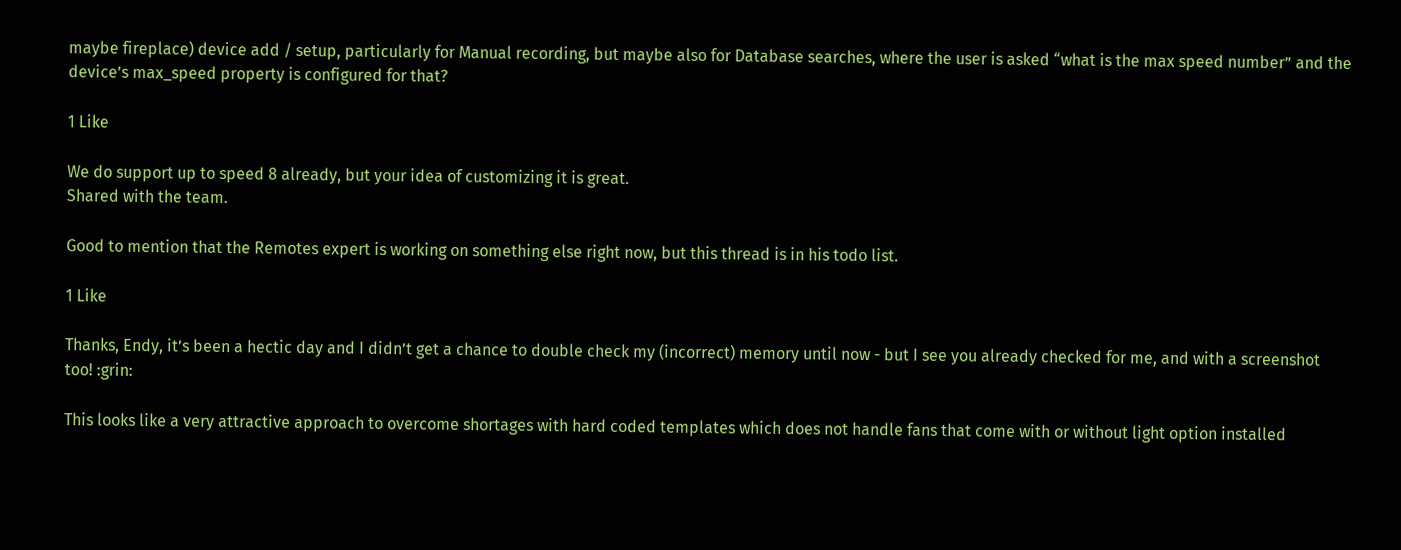maybe fireplace) device add / setup, particularly for Manual recording, but maybe also for Database searches, where the user is asked “what is the max speed number” and the device’s max_speed property is configured for that?

1 Like

We do support up to speed 8 already, but your idea of customizing it is great.
Shared with the team.

Good to mention that the Remotes expert is working on something else right now, but this thread is in his todo list.

1 Like

Thanks, Endy, it’s been a hectic day and I didn’t get a chance to double check my (incorrect) memory until now - but I see you already checked for me, and with a screenshot too! :grin:

This looks like a very attractive approach to overcome shortages with hard coded templates which does not handle fans that come with or without light option installed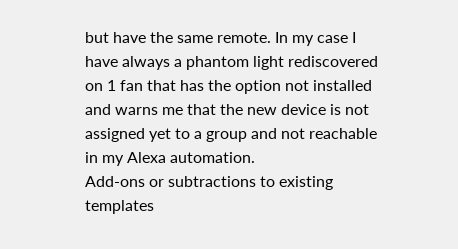but have the same remote. In my case I have always a phantom light rediscovered on 1 fan that has the option not installed and warns me that the new device is not assigned yet to a group and not reachable in my Alexa automation.
Add-ons or subtractions to existing templates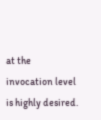at the invocation level is highly desired.